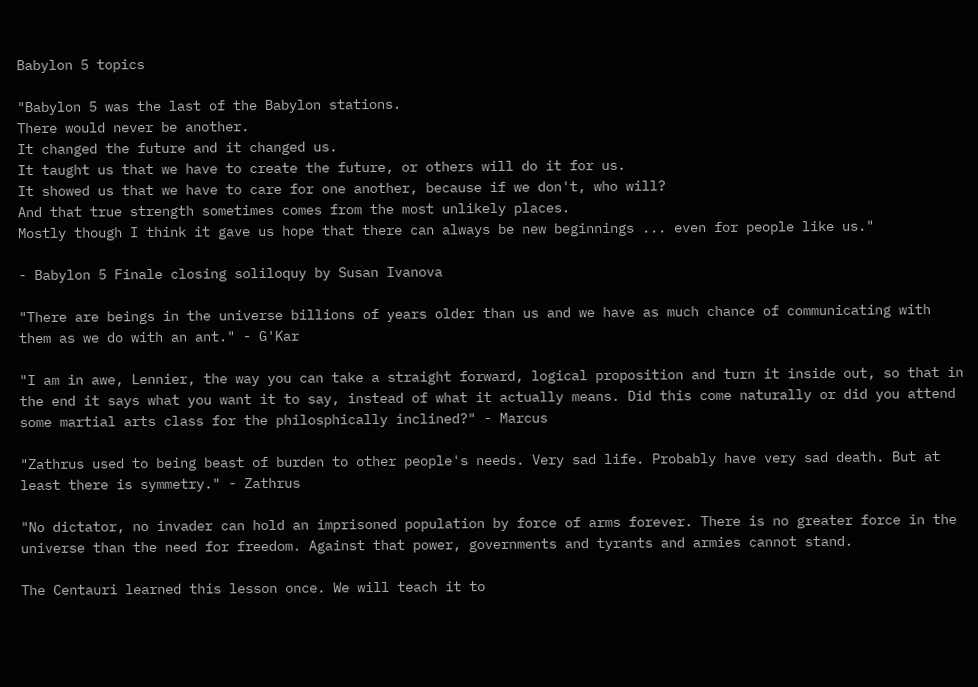Babylon 5 topics

"Babylon 5 was the last of the Babylon stations.
There would never be another.
It changed the future and it changed us.
It taught us that we have to create the future, or others will do it for us.
It showed us that we have to care for one another, because if we don't, who will?
And that true strength sometimes comes from the most unlikely places.
Mostly though I think it gave us hope that there can always be new beginnings ... even for people like us."

- Babylon 5 Finale closing soliloquy by Susan Ivanova

"There are beings in the universe billions of years older than us and we have as much chance of communicating with them as we do with an ant." - G'Kar

"I am in awe, Lennier, the way you can take a straight forward, logical proposition and turn it inside out, so that in the end it says what you want it to say, instead of what it actually means. Did this come naturally or did you attend some martial arts class for the philosphically inclined?" - Marcus

"Zathrus used to being beast of burden to other people's needs. Very sad life. Probably have very sad death. But at least there is symmetry." - Zathrus

"No dictator, no invader can hold an imprisoned population by force of arms forever. There is no greater force in the universe than the need for freedom. Against that power, governments and tyrants and armies cannot stand.

The Centauri learned this lesson once. We will teach it to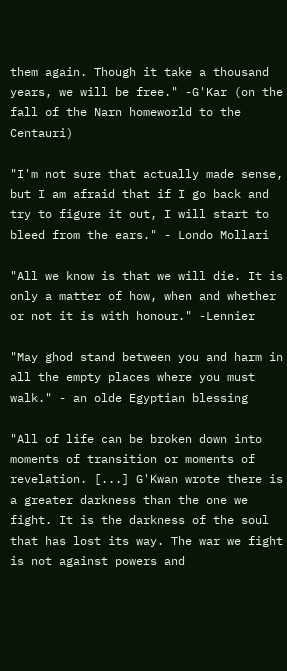them again. Though it take a thousand years, we will be free." -G'Kar (on the fall of the Narn homeworld to the Centauri)

"I'm not sure that actually made sense, but I am afraid that if I go back and try to figure it out, I will start to bleed from the ears." - Londo Mollari

"All we know is that we will die. It is only a matter of how, when and whether or not it is with honour." -Lennier

"May ghod stand between you and harm in all the empty places where you must walk." - an olde Egyptian blessing

"All of life can be broken down into moments of transition or moments of revelation. [...] G'Kwan wrote there is a greater darkness than the one we fight. It is the darkness of the soul that has lost its way. The war we fight is not against powers and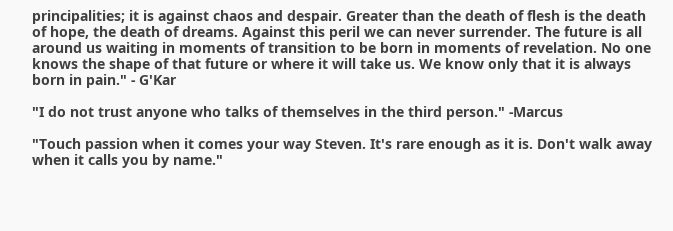principalities; it is against chaos and despair. Greater than the death of flesh is the death of hope, the death of dreams. Against this peril we can never surrender. The future is all around us waiting in moments of transition to be born in moments of revelation. No one knows the shape of that future or where it will take us. We know only that it is always born in pain." - G'Kar

"I do not trust anyone who talks of themselves in the third person." -Marcus

"Touch passion when it comes your way Steven. It's rare enough as it is. Don't walk away when it calls you by name."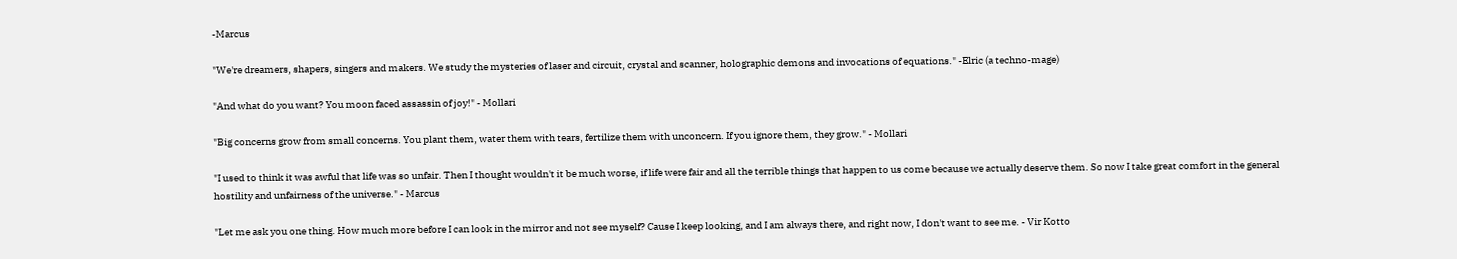-Marcus

"We're dreamers, shapers, singers and makers. We study the mysteries of laser and circuit, crystal and scanner, holographic demons and invocations of equations." -Elric (a techno-mage)

"And what do you want? You moon faced assassin of joy!" - Mollari

"Big concerns grow from small concerns. You plant them, water them with tears, fertilize them with unconcern. If you ignore them, they grow." - Mollari

"I used to think it was awful that life was so unfair. Then I thought wouldn't it be much worse, if life were fair and all the terrible things that happen to us come because we actually deserve them. So now I take great comfort in the general hostility and unfairness of the universe." - Marcus

"Let me ask you one thing. How much more before I can look in the mirror and not see myself? Cause I keep looking, and I am always there, and right now, I don't want to see me. - Vir Kotto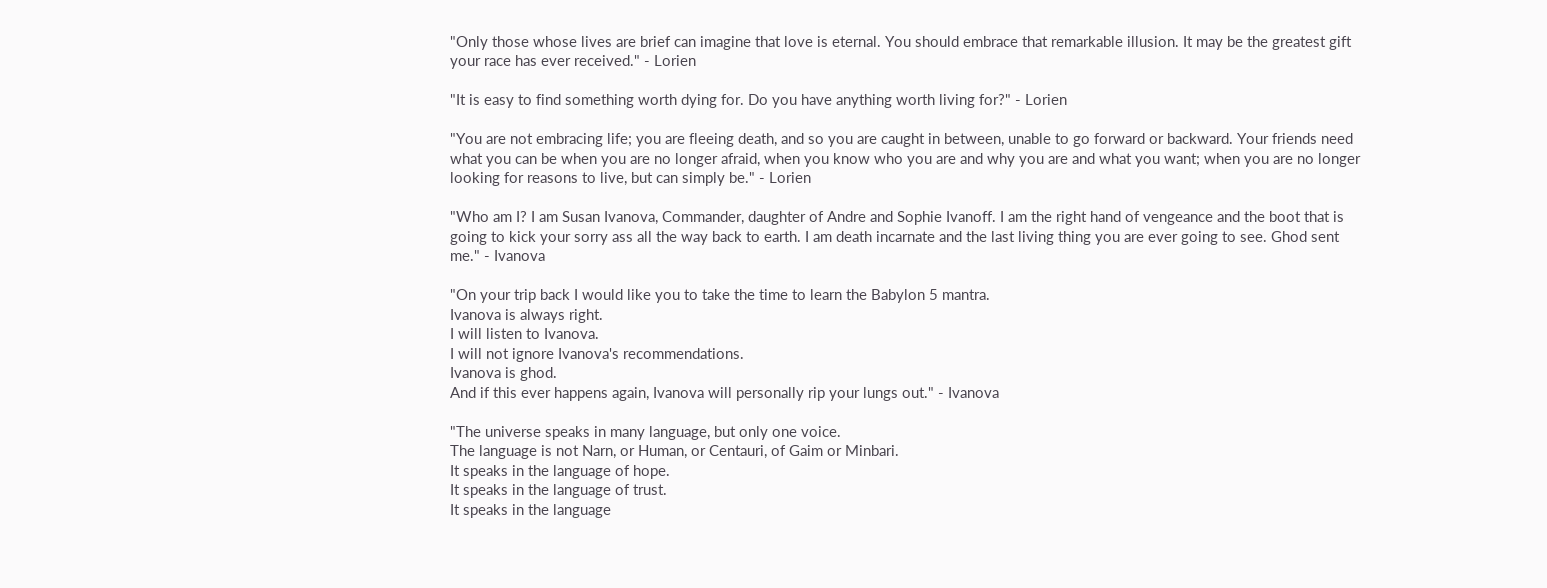"Only those whose lives are brief can imagine that love is eternal. You should embrace that remarkable illusion. It may be the greatest gift your race has ever received." - Lorien

"It is easy to find something worth dying for. Do you have anything worth living for?" - Lorien

"You are not embracing life; you are fleeing death, and so you are caught in between, unable to go forward or backward. Your friends need what you can be when you are no longer afraid, when you know who you are and why you are and what you want; when you are no longer looking for reasons to live, but can simply be." - Lorien

"Who am I? I am Susan Ivanova, Commander, daughter of Andre and Sophie Ivanoff. I am the right hand of vengeance and the boot that is going to kick your sorry ass all the way back to earth. I am death incarnate and the last living thing you are ever going to see. Ghod sent me." - Ivanova

"On your trip back I would like you to take the time to learn the Babylon 5 mantra.
Ivanova is always right.
I will listen to Ivanova.
I will not ignore Ivanova's recommendations.
Ivanova is ghod.
And if this ever happens again, Ivanova will personally rip your lungs out." - Ivanova

"The universe speaks in many language, but only one voice.
The language is not Narn, or Human, or Centauri, of Gaim or Minbari.
It speaks in the language of hope.
It speaks in the language of trust.
It speaks in the language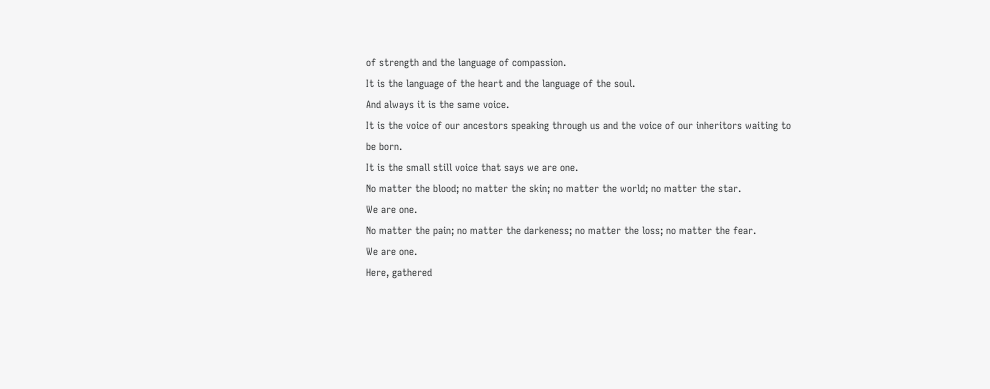of strength and the language of compassion.
It is the language of the heart and the language of the soul.
And always it is the same voice.
It is the voice of our ancestors speaking through us and the voice of our inheritors waiting to be born.
It is the small still voice that says we are one.
No matter the blood; no matter the skin; no matter the world; no matter the star.
We are one.
No matter the pain; no matter the darkeness; no matter the loss; no matter the fear.
We are one.
Here, gathered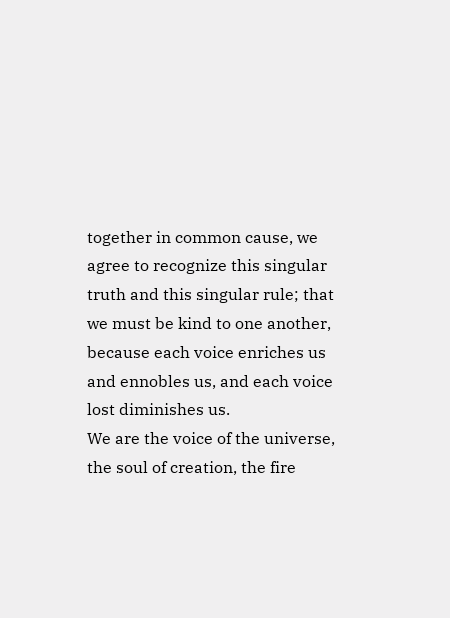together in common cause, we agree to recognize this singular truth and this singular rule; that we must be kind to one another, because each voice enriches us and ennobles us, and each voice lost diminishes us.
We are the voice of the universe, the soul of creation, the fire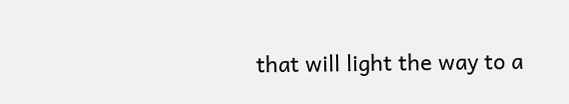that will light the way to a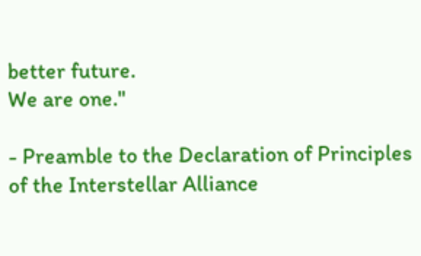better future.
We are one."

- Preamble to the Declaration of Principles of the Interstellar Alliance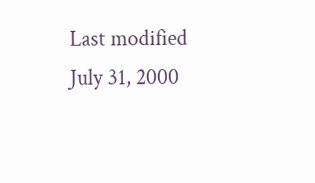Last modified July 31, 2000